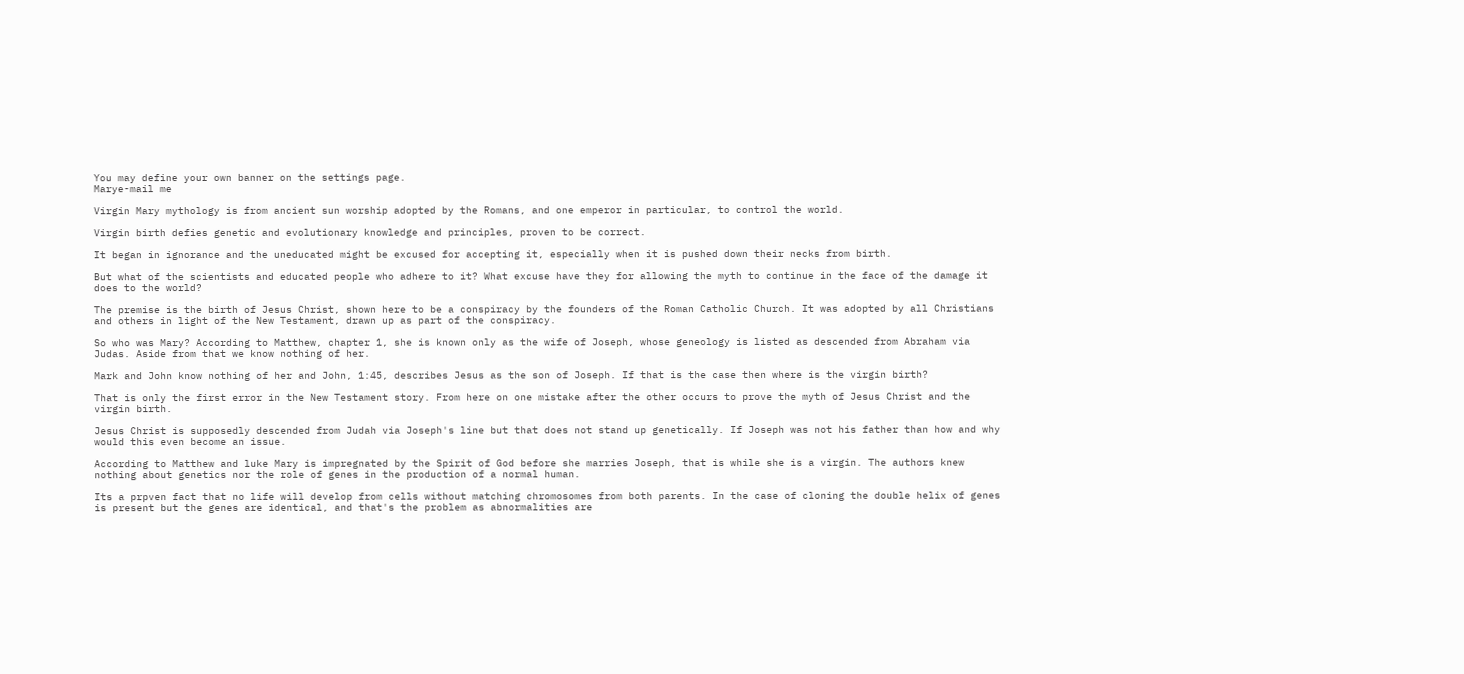You may define your own banner on the settings page.
Marye-mail me

Virgin Mary mythology is from ancient sun worship adopted by the Romans, and one emperor in particular, to control the world.

Virgin birth defies genetic and evolutionary knowledge and principles, proven to be correct.

It began in ignorance and the uneducated might be excused for accepting it, especially when it is pushed down their necks from birth.

But what of the scientists and educated people who adhere to it? What excuse have they for allowing the myth to continue in the face of the damage it does to the world?

The premise is the birth of Jesus Christ, shown here to be a conspiracy by the founders of the Roman Catholic Church. It was adopted by all Christians and others in light of the New Testament, drawn up as part of the conspiracy.

So who was Mary? According to Matthew, chapter 1, she is known only as the wife of Joseph, whose geneology is listed as descended from Abraham via Judas. Aside from that we know nothing of her.

Mark and John know nothing of her and John, 1:45, describes Jesus as the son of Joseph. If that is the case then where is the virgin birth?

That is only the first error in the New Testament story. From here on one mistake after the other occurs to prove the myth of Jesus Christ and the virgin birth.

Jesus Christ is supposedly descended from Judah via Joseph's line but that does not stand up genetically. If Joseph was not his father than how and why would this even become an issue.

According to Matthew and luke Mary is impregnated by the Spirit of God before she marries Joseph, that is while she is a virgin. The authors knew nothing about genetics nor the role of genes in the production of a normal human.

Its a prpven fact that no life will develop from cells without matching chromosomes from both parents. In the case of cloning the double helix of genes is present but the genes are identical, and that's the problem as abnormalities are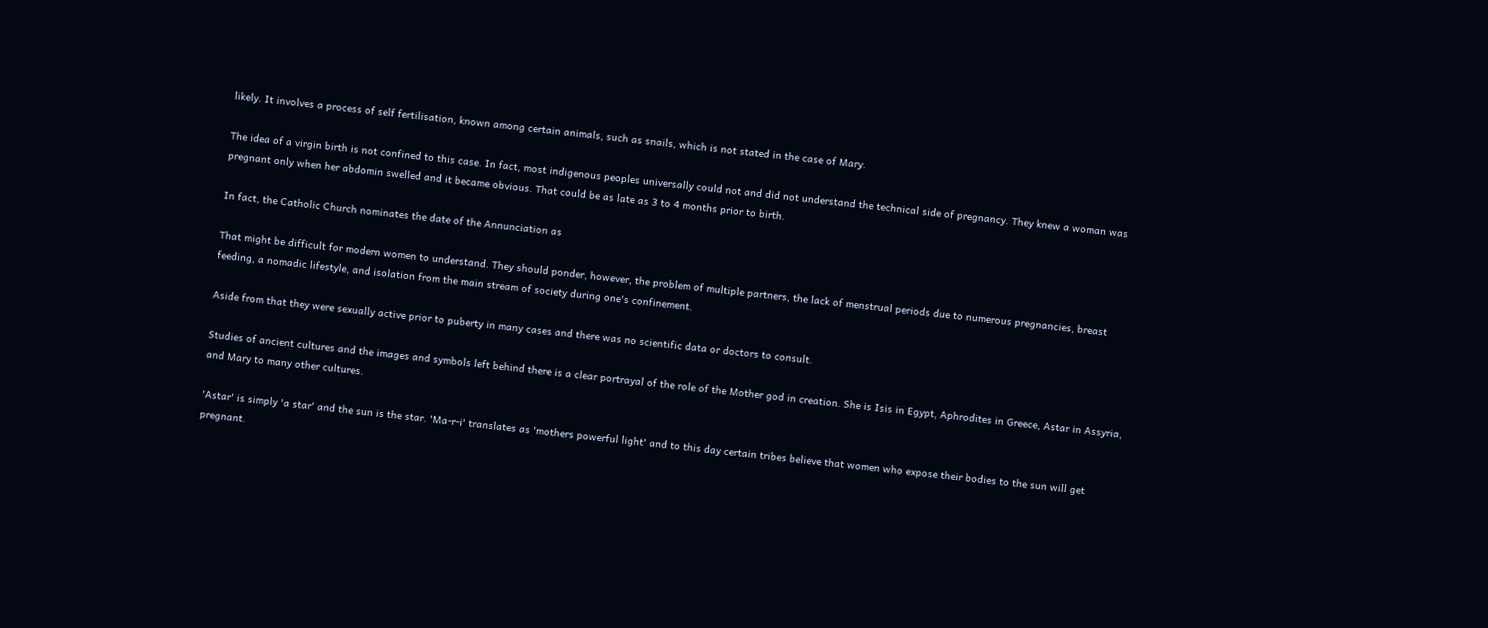likely. It involves a process of self fertilisation, known among certain animals, such as snails, which is not stated in the case of Mary.

The idea of a virgin birth is not confined to this case. In fact, most indigenous peoples universally could not and did not understand the technical side of pregnancy. They knew a woman was pregnant only when her abdomin swelled and it became obvious. That could be as late as 3 to 4 months prior to birth.

In fact, the Catholic Church nominates the date of the Annunciation as

That might be difficult for modern women to understand. They should ponder, however, the problem of multiple partners, the lack of menstrual periods due to numerous pregnancies, breast feeding, a nomadic lifestyle, and isolation from the main stream of society during one's confinement.

Aside from that they were sexually active prior to puberty in many cases and there was no scientific data or doctors to consult.

Studies of ancient cultures and the images and symbols left behind there is a clear portrayal of the role of the Mother god in creation. She is Isis in Egypt, Aphrodites in Greece, Astar in Assyria, and Mary to many other cultures.

'Astar' is simply 'a star' and the sun is the star. 'Ma-r-i' translates as 'mothers powerful light' and to this day certain tribes believe that women who expose their bodies to the sun will get pregnant.